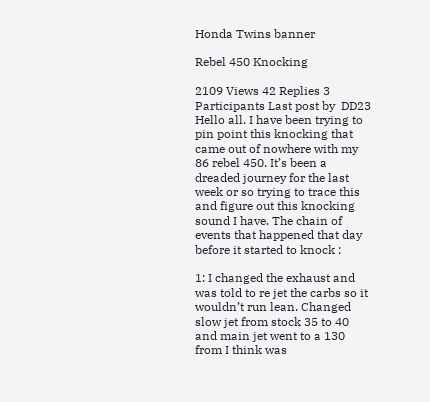Honda Twins banner

Rebel 450 Knocking

2109 Views 42 Replies 3 Participants Last post by  DD23
Hello all. I have been trying to pin point this knocking that came out of nowhere with my 86 rebel 450. It’s been a dreaded journey for the last week or so trying to trace this and figure out this knocking sound I have. The chain of events that happened that day before it started to knock :

1: I changed the exhaust and was told to re jet the carbs so it wouldn’t run lean. Changed slow jet from stock 35 to 40 and main jet went to a 130 from I think was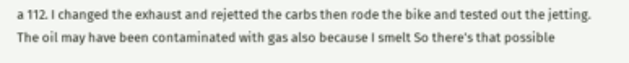a 112. I changed the exhaust and rejetted the carbs then rode the bike and tested out the jetting. The oil may have been contaminated with gas also because I smelt So there’s that possible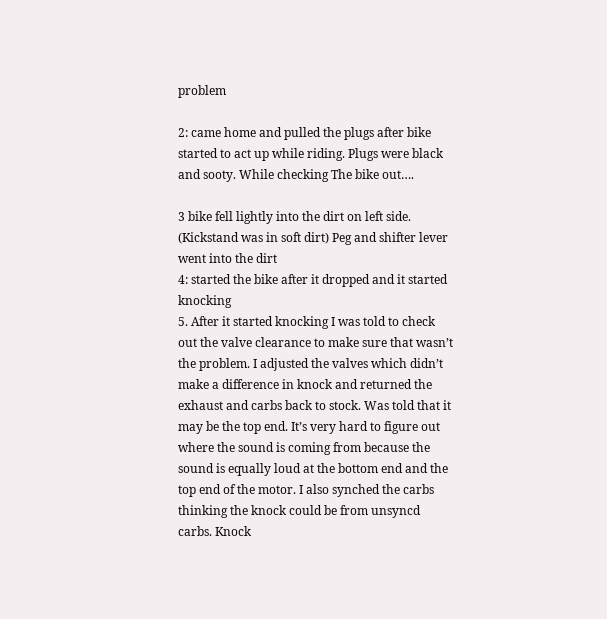problem

2: came home and pulled the plugs after bike started to act up while riding. Plugs were black and sooty. While checking The bike out….

3 bike fell lightly into the dirt on left side. (Kickstand was in soft dirt) Peg and shifter lever went into the dirt
4: started the bike after it dropped and it started knocking
5. After it started knocking I was told to check out the valve clearance to make sure that wasn’t the problem. I adjusted the valves which didn’t make a difference in knock and returned the exhaust and carbs back to stock. Was told that it may be the top end. It’s very hard to figure out where the sound is coming from because the sound is equally loud at the bottom end and the top end of the motor. I also synched the carbs thinking the knock could be from unsyncd carbs. Knock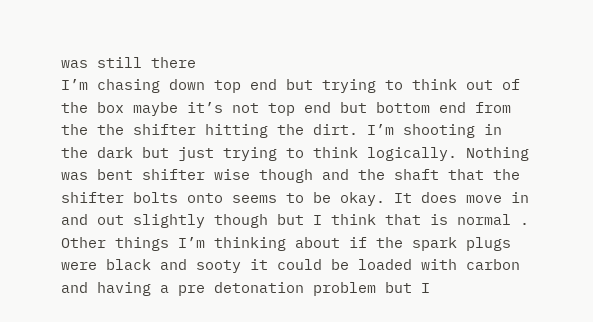was still there
I’m chasing down top end but trying to think out of the box maybe it’s not top end but bottom end from the the shifter hitting the dirt. I’m shooting in the dark but just trying to think logically. Nothing was bent shifter wise though and the shaft that the shifter bolts onto seems to be okay. It does move in and out slightly though but I think that is normal .
Other things I’m thinking about if the spark plugs were black and sooty it could be loaded with carbon and having a pre detonation problem but I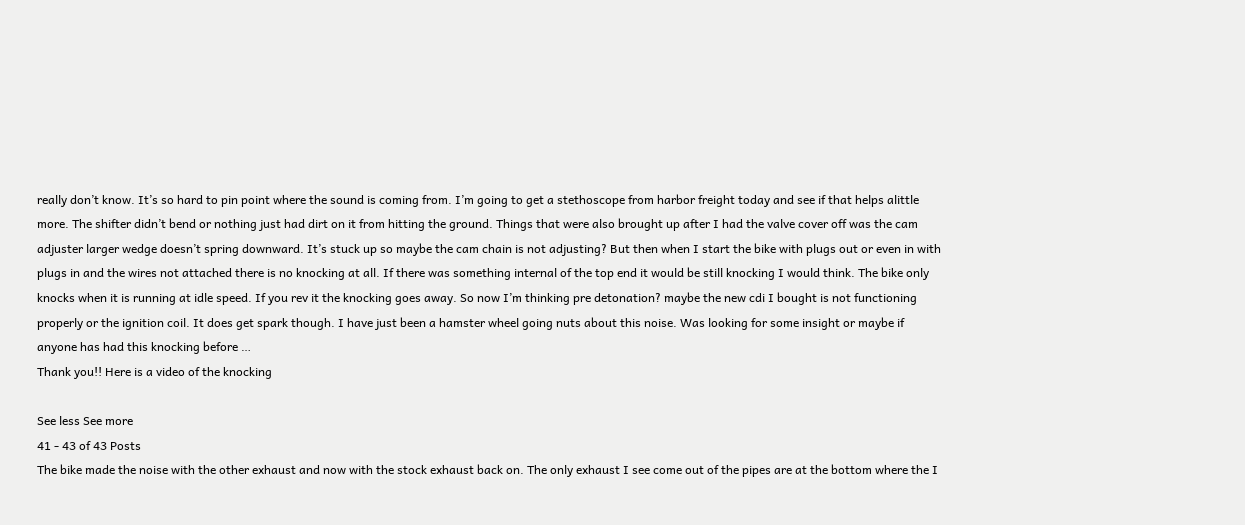really don’t know. It’s so hard to pin point where the sound is coming from. I’m going to get a stethoscope from harbor freight today and see if that helps alittle more. The shifter didn’t bend or nothing just had dirt on it from hitting the ground. Things that were also brought up after I had the valve cover off was the cam adjuster larger wedge doesn’t spring downward. It’s stuck up so maybe the cam chain is not adjusting? But then when I start the bike with plugs out or even in with plugs in and the wires not attached there is no knocking at all. If there was something internal of the top end it would be still knocking I would think. The bike only knocks when it is running at idle speed. If you rev it the knocking goes away. So now I’m thinking pre detonation? maybe the new cdi I bought is not functioning properly or the ignition coil. It does get spark though. I have just been a hamster wheel going nuts about this noise. Was looking for some insight or maybe if anyone has had this knocking before …
Thank you!! Here is a video of the knocking

See less See more
41 - 43 of 43 Posts
The bike made the noise with the other exhaust and now with the stock exhaust back on. The only exhaust I see come out of the pipes are at the bottom where the I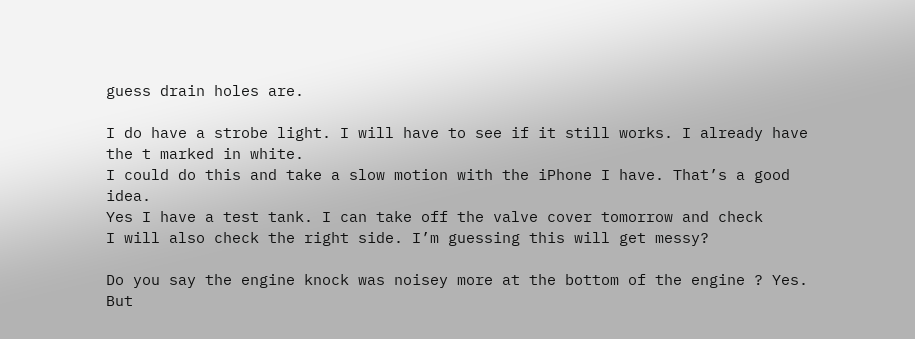guess drain holes are.

I do have a strobe light. I will have to see if it still works. I already have the t marked in white.
I could do this and take a slow motion with the iPhone I have. That’s a good idea.
Yes I have a test tank. I can take off the valve cover tomorrow and check
I will also check the right side. I’m guessing this will get messy?

Do you say the engine knock was noisey more at the bottom of the engine ? Yes. But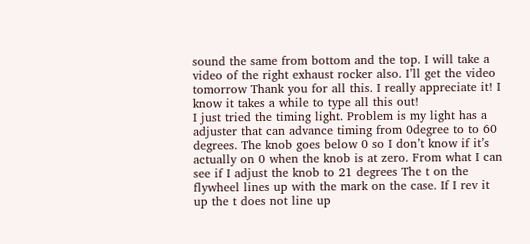sound the same from bottom and the top. I will take a video of the right exhaust rocker also. I’ll get the video tomorrow Thank you for all this. I really appreciate it! I know it takes a while to type all this out!
I just tried the timing light. Problem is my light has a adjuster that can advance timing from 0degree to to 60 degrees. The knob goes below 0 so I don’t know if it’s actually on 0 when the knob is at zero. From what I can see if I adjust the knob to 21 degrees The t on the flywheel lines up with the mark on the case. If I rev it up the t does not line up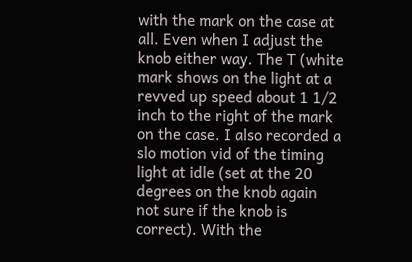with the mark on the case at all. Even when I adjust the knob either way. The T (white mark shows on the light at a revved up speed about 1 1/2 inch to the right of the mark on the case. I also recorded a slo motion vid of the timing light at idle (set at the 20 degrees on the knob again not sure if the knob is correct). With the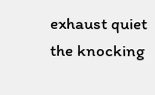exhaust quiet the knocking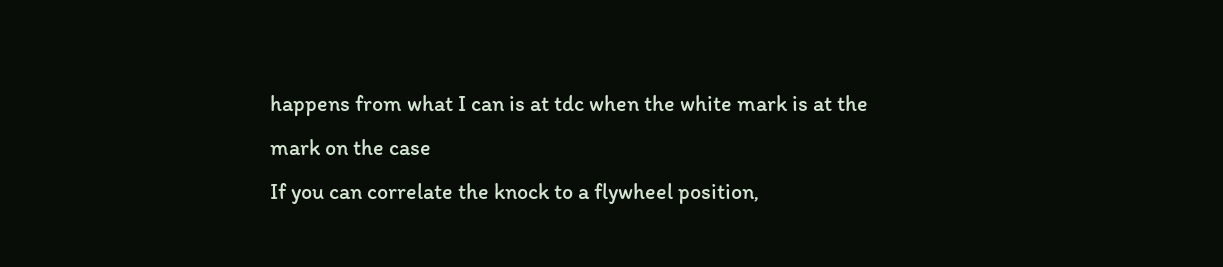happens from what I can is at tdc when the white mark is at the mark on the case
If you can correlate the knock to a flywheel position,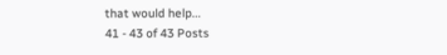that would help...
41 - 43 of 43 Posts